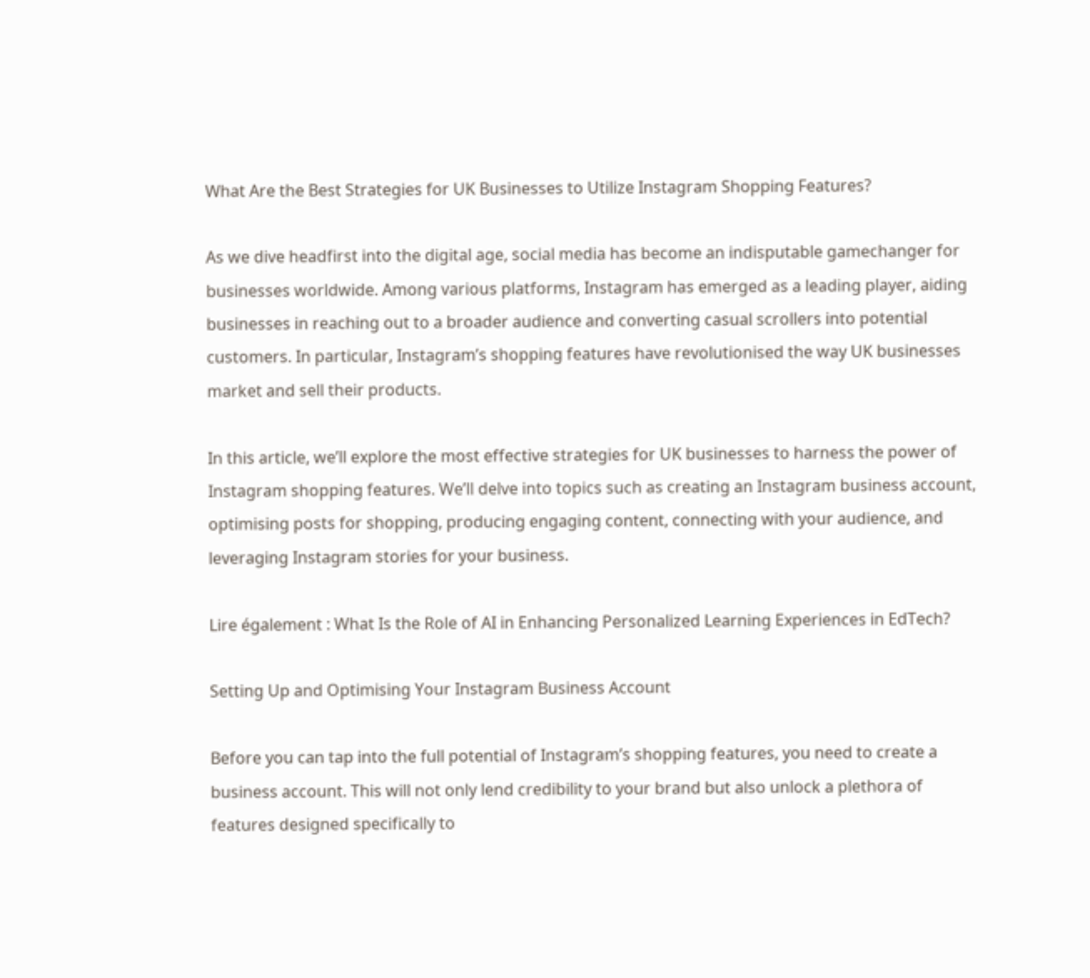What Are the Best Strategies for UK Businesses to Utilize Instagram Shopping Features?

As we dive headfirst into the digital age, social media has become an indisputable gamechanger for businesses worldwide. Among various platforms, Instagram has emerged as a leading player, aiding businesses in reaching out to a broader audience and converting casual scrollers into potential customers. In particular, Instagram’s shopping features have revolutionised the way UK businesses market and sell their products.

In this article, we’ll explore the most effective strategies for UK businesses to harness the power of Instagram shopping features. We’ll delve into topics such as creating an Instagram business account, optimising posts for shopping, producing engaging content, connecting with your audience, and leveraging Instagram stories for your business.

Lire également : What Is the Role of AI in Enhancing Personalized Learning Experiences in EdTech?

Setting Up and Optimising Your Instagram Business Account

Before you can tap into the full potential of Instagram’s shopping features, you need to create a business account. This will not only lend credibility to your brand but also unlock a plethora of features designed specifically to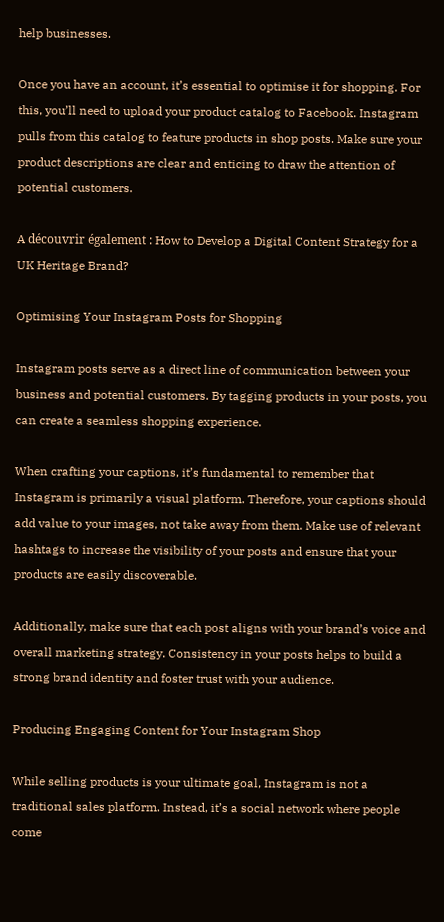help businesses.

Once you have an account, it’s essential to optimise it for shopping. For this, you’ll need to upload your product catalog to Facebook. Instagram pulls from this catalog to feature products in shop posts. Make sure your product descriptions are clear and enticing to draw the attention of potential customers.

A découvrir également : How to Develop a Digital Content Strategy for a UK Heritage Brand?

Optimising Your Instagram Posts for Shopping

Instagram posts serve as a direct line of communication between your business and potential customers. By tagging products in your posts, you can create a seamless shopping experience.

When crafting your captions, it’s fundamental to remember that Instagram is primarily a visual platform. Therefore, your captions should add value to your images, not take away from them. Make use of relevant hashtags to increase the visibility of your posts and ensure that your products are easily discoverable.

Additionally, make sure that each post aligns with your brand’s voice and overall marketing strategy. Consistency in your posts helps to build a strong brand identity and foster trust with your audience.

Producing Engaging Content for Your Instagram Shop

While selling products is your ultimate goal, Instagram is not a traditional sales platform. Instead, it’s a social network where people come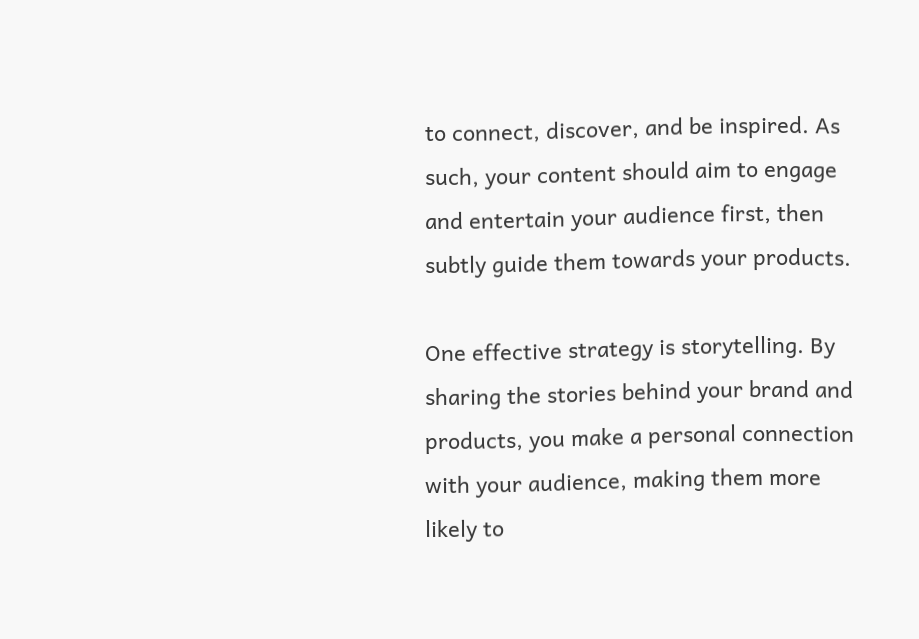to connect, discover, and be inspired. As such, your content should aim to engage and entertain your audience first, then subtly guide them towards your products.

One effective strategy is storytelling. By sharing the stories behind your brand and products, you make a personal connection with your audience, making them more likely to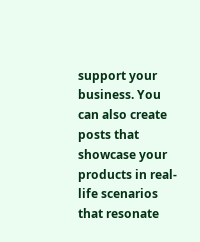support your business. You can also create posts that showcase your products in real-life scenarios that resonate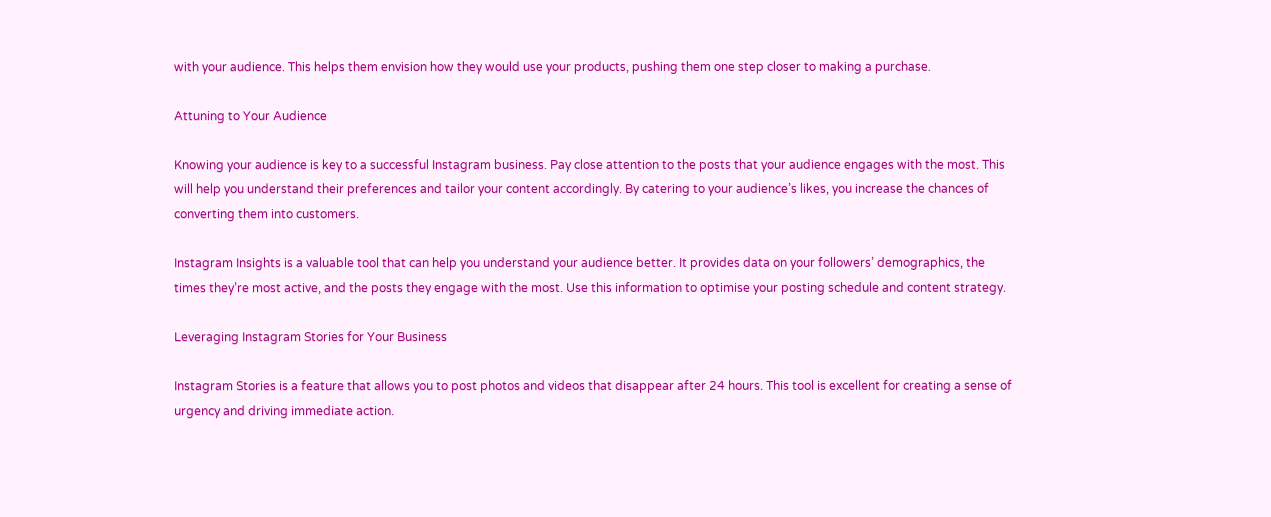with your audience. This helps them envision how they would use your products, pushing them one step closer to making a purchase.

Attuning to Your Audience

Knowing your audience is key to a successful Instagram business. Pay close attention to the posts that your audience engages with the most. This will help you understand their preferences and tailor your content accordingly. By catering to your audience’s likes, you increase the chances of converting them into customers.

Instagram Insights is a valuable tool that can help you understand your audience better. It provides data on your followers’ demographics, the times they’re most active, and the posts they engage with the most. Use this information to optimise your posting schedule and content strategy.

Leveraging Instagram Stories for Your Business

Instagram Stories is a feature that allows you to post photos and videos that disappear after 24 hours. This tool is excellent for creating a sense of urgency and driving immediate action.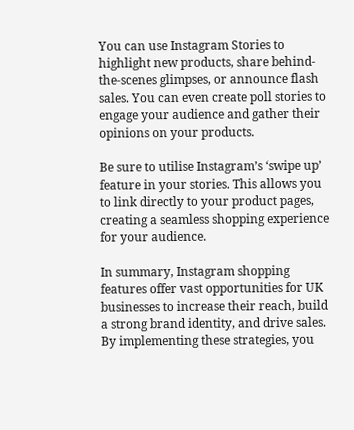You can use Instagram Stories to highlight new products, share behind-the-scenes glimpses, or announce flash sales. You can even create poll stories to engage your audience and gather their opinions on your products.

Be sure to utilise Instagram’s ‘swipe up’ feature in your stories. This allows you to link directly to your product pages, creating a seamless shopping experience for your audience.

In summary, Instagram shopping features offer vast opportunities for UK businesses to increase their reach, build a strong brand identity, and drive sales. By implementing these strategies, you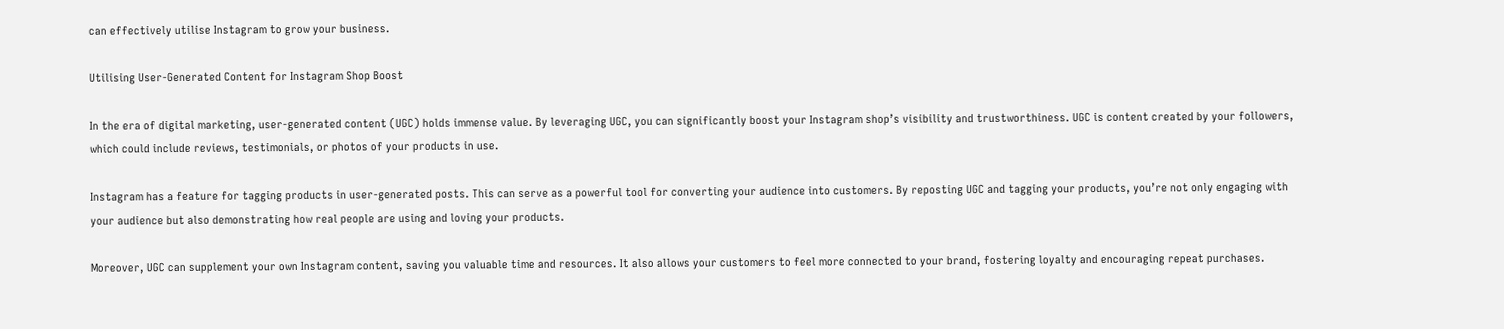can effectively utilise Instagram to grow your business.

Utilising User-Generated Content for Instagram Shop Boost

In the era of digital marketing, user-generated content (UGC) holds immense value. By leveraging UGC, you can significantly boost your Instagram shop’s visibility and trustworthiness. UGC is content created by your followers, which could include reviews, testimonials, or photos of your products in use.

Instagram has a feature for tagging products in user-generated posts. This can serve as a powerful tool for converting your audience into customers. By reposting UGC and tagging your products, you’re not only engaging with your audience but also demonstrating how real people are using and loving your products.

Moreover, UGC can supplement your own Instagram content, saving you valuable time and resources. It also allows your customers to feel more connected to your brand, fostering loyalty and encouraging repeat purchases.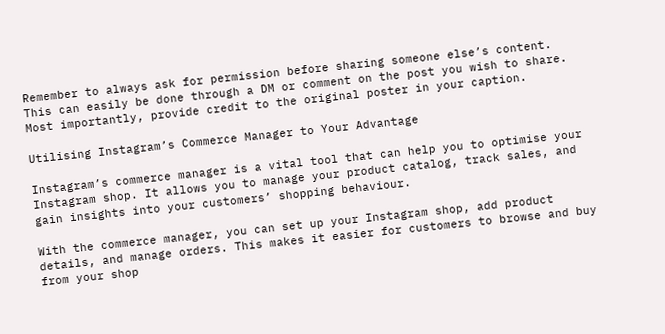Remember to always ask for permission before sharing someone else’s content. This can easily be done through a DM or comment on the post you wish to share. Most importantly, provide credit to the original poster in your caption.

Utilising Instagram’s Commerce Manager to Your Advantage

Instagram’s commerce manager is a vital tool that can help you to optimise your Instagram shop. It allows you to manage your product catalog, track sales, and gain insights into your customers’ shopping behaviour.

With the commerce manager, you can set up your Instagram shop, add product details, and manage orders. This makes it easier for customers to browse and buy from your shop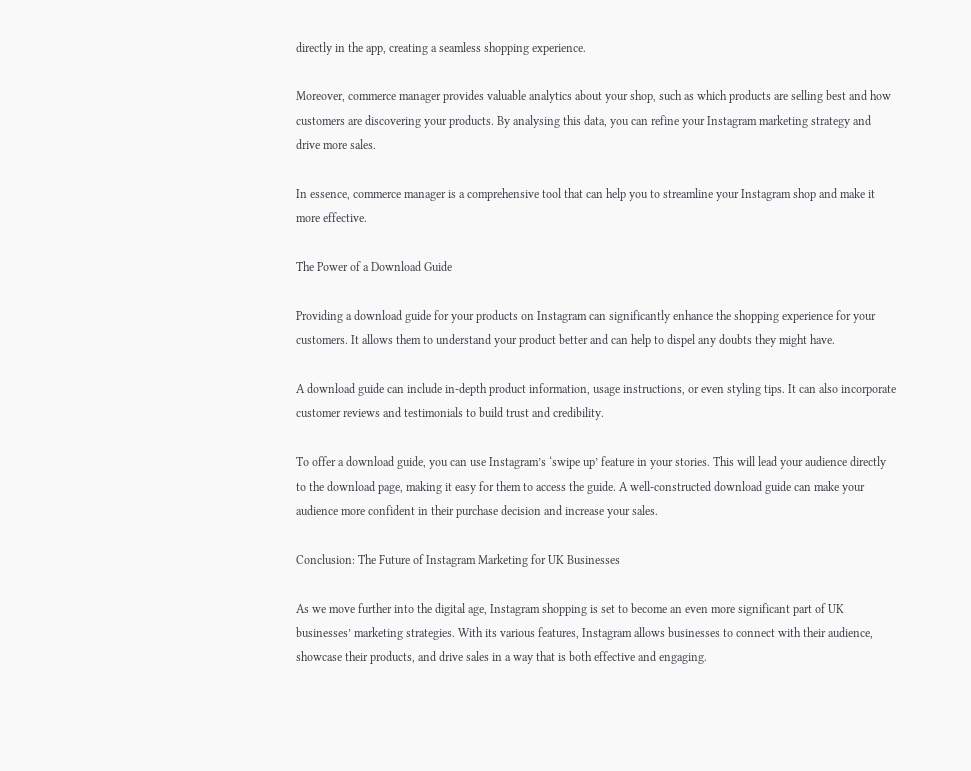directly in the app, creating a seamless shopping experience.

Moreover, commerce manager provides valuable analytics about your shop, such as which products are selling best and how customers are discovering your products. By analysing this data, you can refine your Instagram marketing strategy and drive more sales.

In essence, commerce manager is a comprehensive tool that can help you to streamline your Instagram shop and make it more effective.

The Power of a Download Guide

Providing a download guide for your products on Instagram can significantly enhance the shopping experience for your customers. It allows them to understand your product better and can help to dispel any doubts they might have.

A download guide can include in-depth product information, usage instructions, or even styling tips. It can also incorporate customer reviews and testimonials to build trust and credibility.

To offer a download guide, you can use Instagram’s ‘swipe up’ feature in your stories. This will lead your audience directly to the download page, making it easy for them to access the guide. A well-constructed download guide can make your audience more confident in their purchase decision and increase your sales.

Conclusion: The Future of Instagram Marketing for UK Businesses

As we move further into the digital age, Instagram shopping is set to become an even more significant part of UK businesses’ marketing strategies. With its various features, Instagram allows businesses to connect with their audience, showcase their products, and drive sales in a way that is both effective and engaging.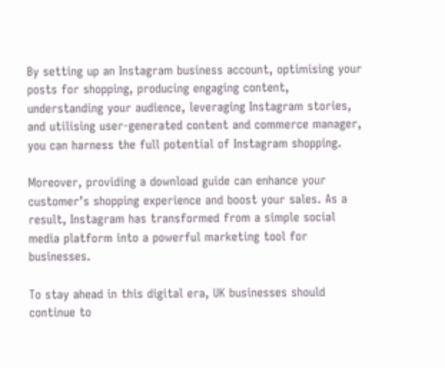By setting up an Instagram business account, optimising your posts for shopping, producing engaging content, understanding your audience, leveraging Instagram stories, and utilising user-generated content and commerce manager, you can harness the full potential of Instagram shopping.

Moreover, providing a download guide can enhance your customer’s shopping experience and boost your sales. As a result, Instagram has transformed from a simple social media platform into a powerful marketing tool for businesses.

To stay ahead in this digital era, UK businesses should continue to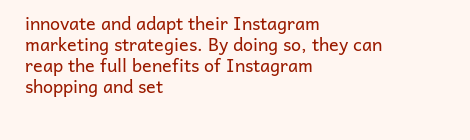innovate and adapt their Instagram marketing strategies. By doing so, they can reap the full benefits of Instagram shopping and set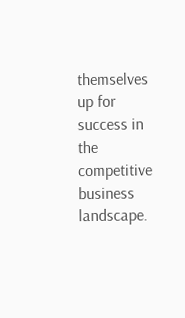themselves up for success in the competitive business landscape.